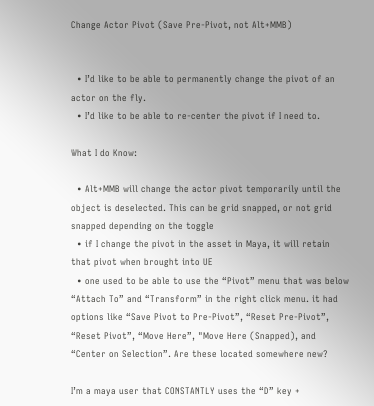Change Actor Pivot (Save Pre-Pivot, not Alt+MMB)


  • I’d like to be able to permanently change the pivot of an actor on the fly.
  • I’d like to be able to re-center the pivot if I need to.

What I do Know:

  • Alt+MMB will change the actor pivot temporarily until the object is deselected. This can be grid snapped, or not grid snapped depending on the toggle
  • if I change the pivot in the asset in Maya, it will retain that pivot when brought into UE
  • one used to be able to use the “Pivot” menu that was below “Attach To” and “Transform” in the right click menu. it had options like “Save Pivot to Pre-Pivot”, “Reset Pre-Pivot”, “Reset Pivot”, “Move Here”, "Move Here (Snapped), and “Center on Selection”. Are these located somewhere new?

I’m a maya user that CONSTANTLY uses the “D” key +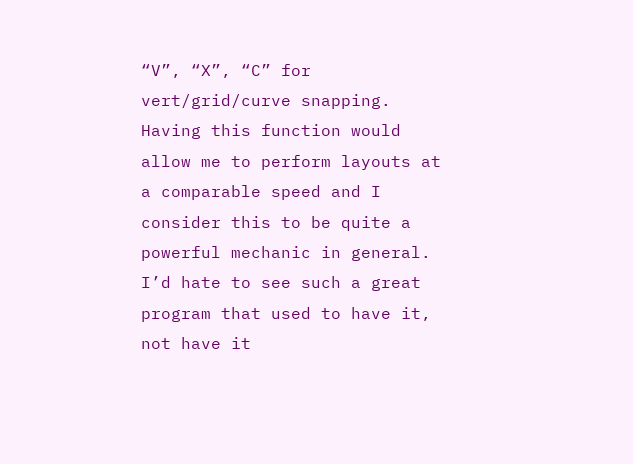“V”, “X”, “C” for vert/grid/curve snapping. Having this function would allow me to perform layouts at a comparable speed and I consider this to be quite a powerful mechanic in general. I’d hate to see such a great program that used to have it, not have it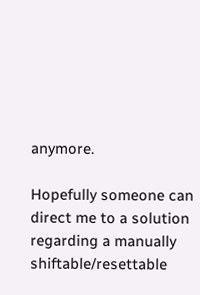anymore.

Hopefully someone can direct me to a solution regarding a manually shiftable/resettable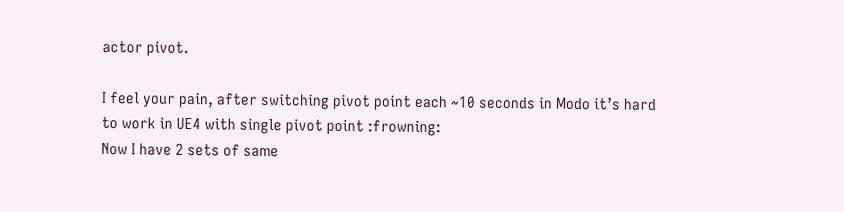actor pivot.

I feel your pain, after switching pivot point each ~10 seconds in Modo it’s hard to work in UE4 with single pivot point :frowning:
Now I have 2 sets of same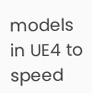models in UE4 to speed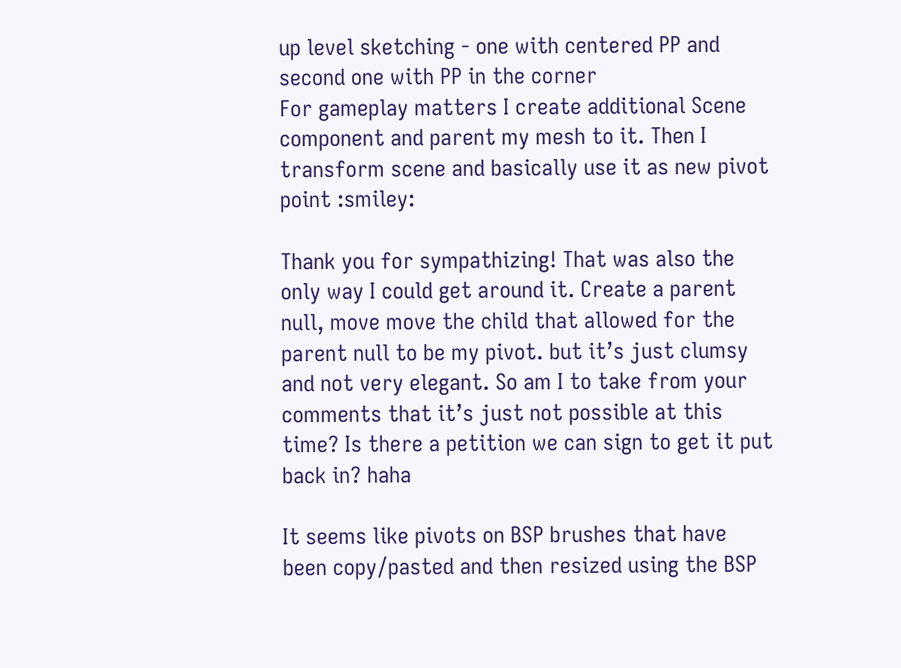up level sketching - one with centered PP and second one with PP in the corner
For gameplay matters I create additional Scene component and parent my mesh to it. Then I transform scene and basically use it as new pivot point :smiley:

Thank you for sympathizing! That was also the only way I could get around it. Create a parent null, move move the child that allowed for the parent null to be my pivot. but it’s just clumsy and not very elegant. So am I to take from your comments that it’s just not possible at this time? Is there a petition we can sign to get it put back in? haha

It seems like pivots on BSP brushes that have been copy/pasted and then resized using the BSP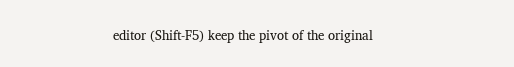editor (Shift-F5) keep the pivot of the original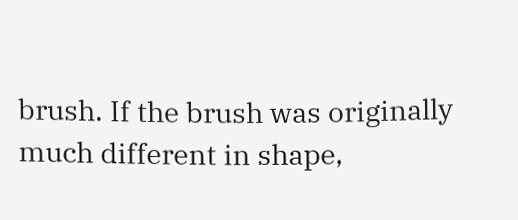brush. If the brush was originally much different in shape,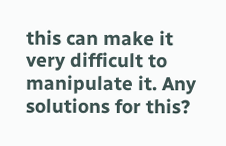this can make it very difficult to manipulate it. Any solutions for this?